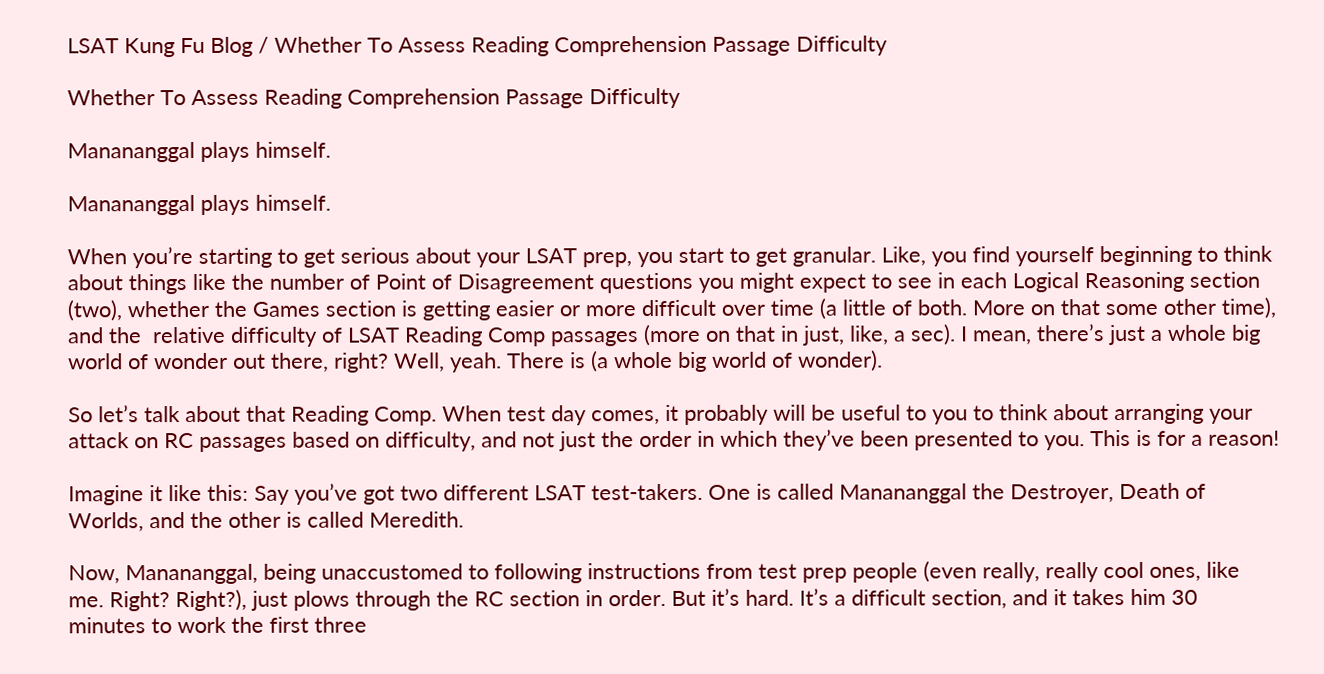LSAT Kung Fu Blog / Whether To Assess Reading Comprehension Passage Difficulty

Whether To Assess Reading Comprehension Passage Difficulty

Manananggal plays himself.

Manananggal plays himself.

When you’re starting to get serious about your LSAT prep, you start to get granular. Like, you find yourself beginning to think about things like the number of Point of Disagreement questions you might expect to see in each Logical Reasoning section (two), whether the Games section is getting easier or more difficult over time (a little of both. More on that some other time), and the  relative difficulty of LSAT Reading Comp passages (more on that in just, like, a sec). I mean, there’s just a whole big world of wonder out there, right? Well, yeah. There is (a whole big world of wonder).

So let’s talk about that Reading Comp. When test day comes, it probably will be useful to you to think about arranging your attack on RC passages based on difficulty, and not just the order in which they’ve been presented to you. This is for a reason!

Imagine it like this: Say you’ve got two different LSAT test-takers. One is called Manananggal the Destroyer, Death of Worlds, and the other is called Meredith.

Now, Manananggal, being unaccustomed to following instructions from test prep people (even really, really cool ones, like me. Right? Right?), just plows through the RC section in order. But it’s hard. It’s a difficult section, and it takes him 30 minutes to work the first three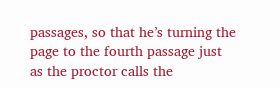passages, so that he’s turning the page to the fourth passage just as the proctor calls the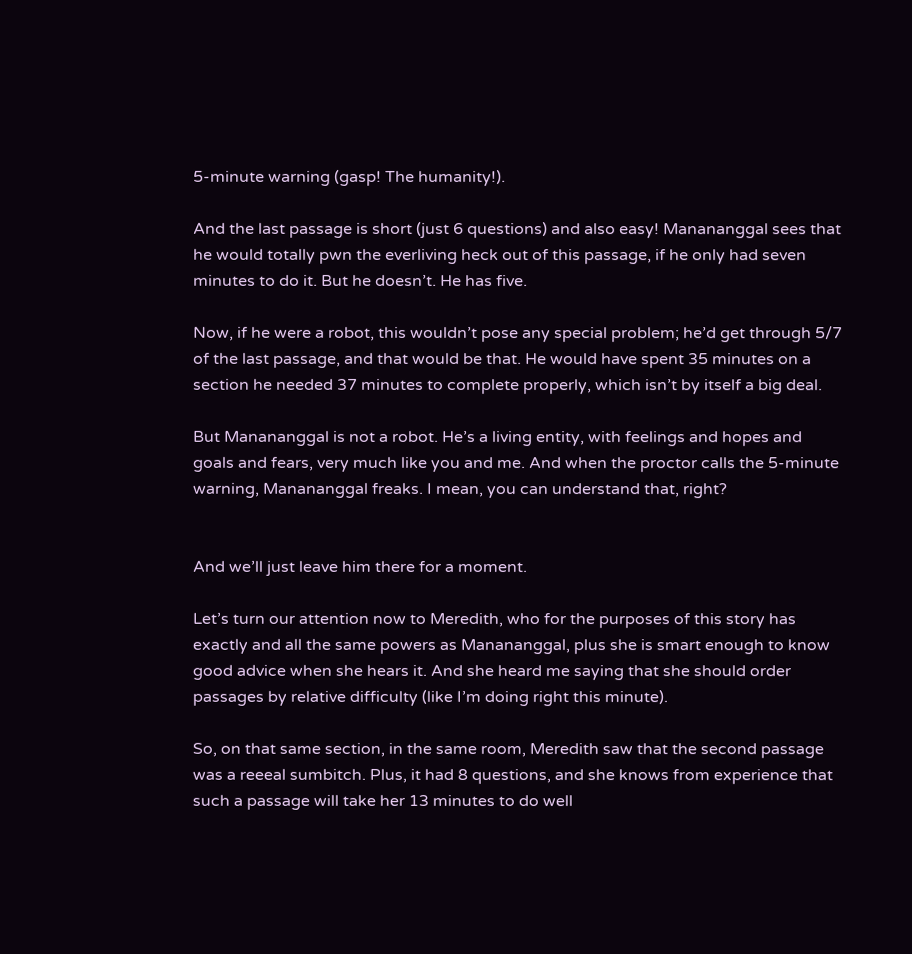5-minute warning (gasp! The humanity!).

And the last passage is short (just 6 questions) and also easy! Manananggal sees that he would totally pwn the everliving heck out of this passage, if he only had seven minutes to do it. But he doesn’t. He has five.

Now, if he were a robot, this wouldn’t pose any special problem; he’d get through 5/7 of the last passage, and that would be that. He would have spent 35 minutes on a section he needed 37 minutes to complete properly, which isn’t by itself a big deal.

But Manananggal is not a robot. He’s a living entity, with feelings and hopes and goals and fears, very much like you and me. And when the proctor calls the 5-minute warning, Manananggal freaks. I mean, you can understand that, right?


And we’ll just leave him there for a moment.

Let’s turn our attention now to Meredith, who for the purposes of this story has exactly and all the same powers as Manananggal, plus she is smart enough to know good advice when she hears it. And she heard me saying that she should order passages by relative difficulty (like I’m doing right this minute).

So, on that same section, in the same room, Meredith saw that the second passage was a reeeal sumbitch. Plus, it had 8 questions, and she knows from experience that such a passage will take her 13 minutes to do well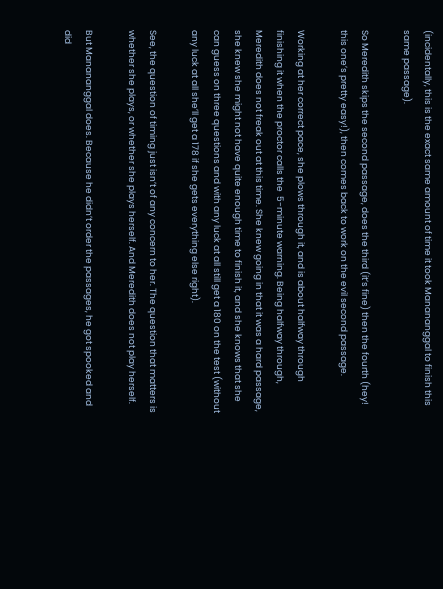(incidentally, this is the exact same amount of time it took Manananggal to finish this same passage).

So Meredith skips the second passage, does the third (it’s fine) then the fourth (hey! this one’s pretty easy!), then comes back to work on the evil second passage.

Working at her correct pace, she plows through it, and is about halfway through finishing it when the proctor calls the  5-minute warning. Being halfway through, Meredith does not freak out at this time. She knew going in that it was a hard passage, she knew she might not have quite enough time to finish it, and she knows that she can guess on three questions and with any luck at all still get a 180 on the test (without any luck at all she’ll get a 178 if she gets everything else right).

See, the question of timing just isn’t of any concern to her. The question that matters is whether she plays, or whether she plays herself. And Meredith does not play herself.

But Manananggal does. Because he didn’t order the passages, he got spooked and did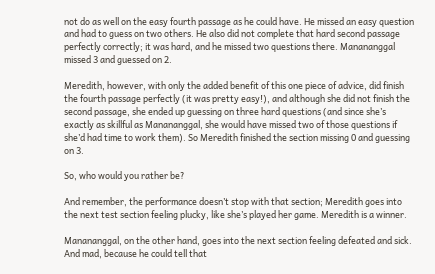not do as well on the easy fourth passage as he could have. He missed an easy question and had to guess on two others. He also did not complete that hard second passage perfectly correctly; it was hard, and he missed two questions there. Manananggal missed 3 and guessed on 2.

Meredith, however, with only the added benefit of this one piece of advice, did finish the fourth passage perfectly (it was pretty easy!), and although she did not finish the second passage, she ended up guessing on three hard questions (and since she’s exactly as skillful as Manananggal, she would have missed two of those questions if she’d had time to work them). So Meredith finished the section missing 0 and guessing on 3.

So, who would you rather be?

And remember, the performance doesn’t stop with that section; Meredith goes into the next test section feeling plucky, like she’s played her game. Meredith is a winner.

Manananggal, on the other hand, goes into the next section feeling defeated and sick. And mad, because he could tell that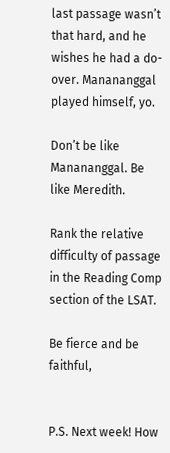last passage wasn’t that hard, and he wishes he had a do-over. Manananggal played himself, yo.

Don’t be like Manananggal. Be like Meredith.

Rank the relative difficulty of passage in the Reading Comp section of the LSAT.

Be fierce and be faithful,


P.S. Next week! How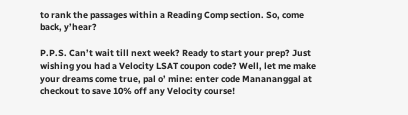to rank the passages within a Reading Comp section. So, come back, y’hear?

P.P.S. Can’t wait till next week? Ready to start your prep? Just wishing you had a Velocity LSAT coupon code? Well, let me make your dreams come true, pal o’ mine: enter code Manananggal at checkout to save 10% off any Velocity course!